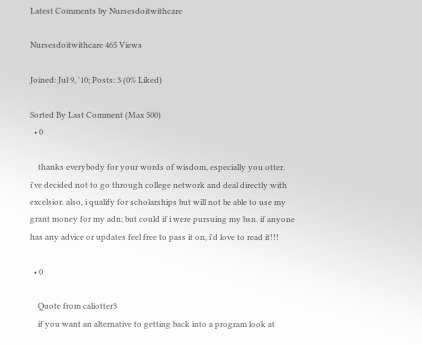Latest Comments by Nursesdoitwithcare

Nursesdoitwithcare 465 Views

Joined: Jul 9, '10; Posts: 3 (0% Liked)

Sorted By Last Comment (Max 500)
  • 0

    thanks everybody for your words of wisdom, especially you otter. i've decided not to go through college network and deal directly with excelsior. also, i qualify for scholarships but will not be able to use my grant money for my adn; but could if i were pursuing my bsn. if anyone has any advice or updates feel free to pass it on, i'd love to read it!!!

  • 0

    Quote from caliotter3
    if you want an alternative to getting back into a program look at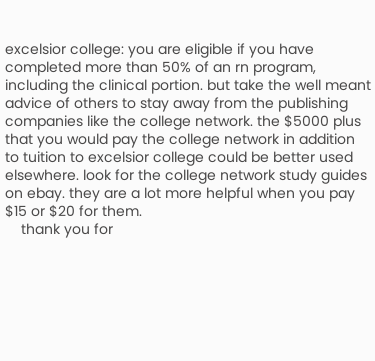excelsior college: you are eligible if you have completed more than 50% of an rn program, including the clinical portion. but take the well meant advice of others to stay away from the publishing companies like the college network. the $5000 plus that you would pay the college network in addition to tuition to excelsior college could be better used elsewhere. look for the college network study guides on ebay. they are a lot more helpful when you pay $15 or $20 for them.
    thank you for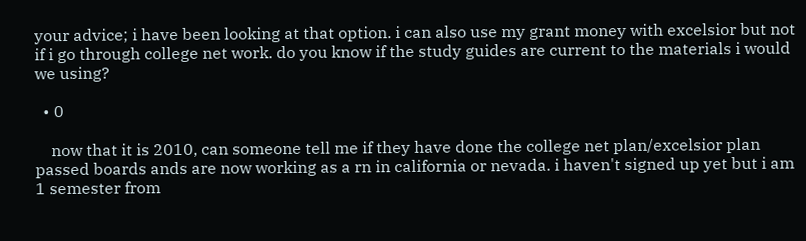your advice; i have been looking at that option. i can also use my grant money with excelsior but not if i go through college net work. do you know if the study guides are current to the materials i would we using?

  • 0

    now that it is 2010, can someone tell me if they have done the college net plan/excelsior plan passed boards ands are now working as a rn in california or nevada. i haven't signed up yet but i am 1 semester from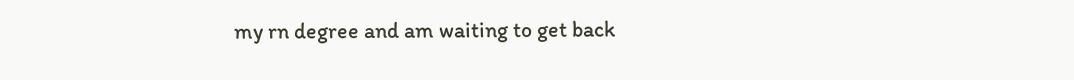my rn degree and am waiting to get back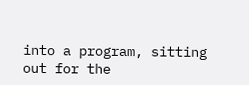into a program, sitting out for the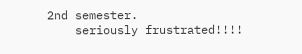2nd semester.
    seriously frustrated!!!!